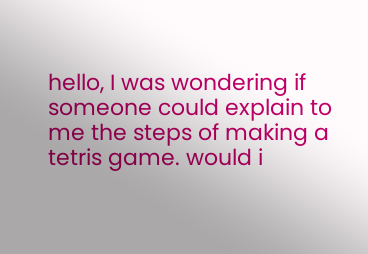hello, I was wondering if someone could explain to me the steps of making a tetris game. would i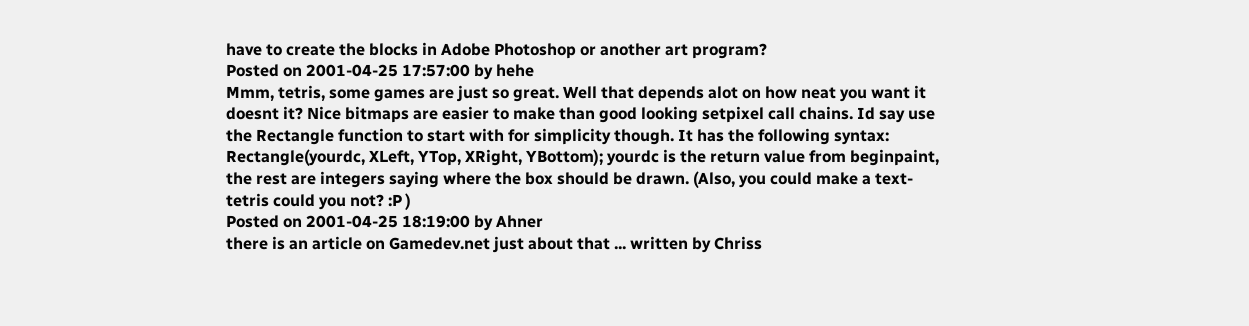have to create the blocks in Adobe Photoshop or another art program?
Posted on 2001-04-25 17:57:00 by hehe
Mmm, tetris, some games are just so great. Well that depends alot on how neat you want it doesnt it? Nice bitmaps are easier to make than good looking setpixel call chains. Id say use the Rectangle function to start with for simplicity though. It has the following syntax: Rectangle(yourdc, XLeft, YTop, XRight, YBottom); yourdc is the return value from beginpaint, the rest are integers saying where the box should be drawn. (Also, you could make a text-tetris could you not? :P )
Posted on 2001-04-25 18:19:00 by Ahner
there is an article on Gamedev.net just about that ... written by Chriss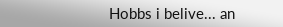Hobbs i belive... an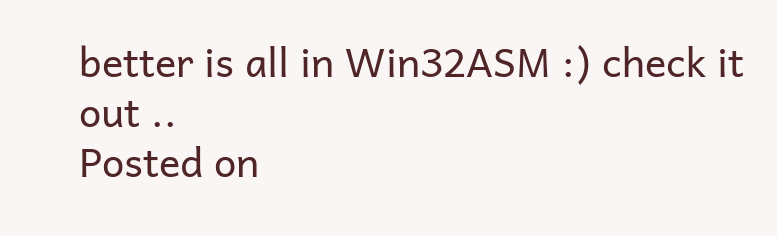better is all in Win32ASM :) check it out ..
Posted on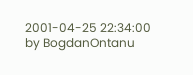2001-04-25 22:34:00 by BogdanOntanu